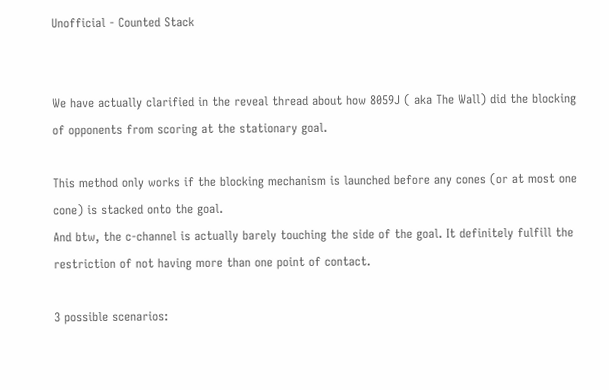Unofficial - Counted Stack


We have actually clarified in the reveal thread about how 8059J ( aka The Wall) did the blocking of opponents from scoring at the stationary goal.

This method only works if the blocking mechanism is launched before any cones (or at most one cone) is stacked onto the goal.
And btw, the c-channel is actually barely touching the side of the goal. It definitely fulfill the restriction of not having more than one point of contact.

3 possible scenarios: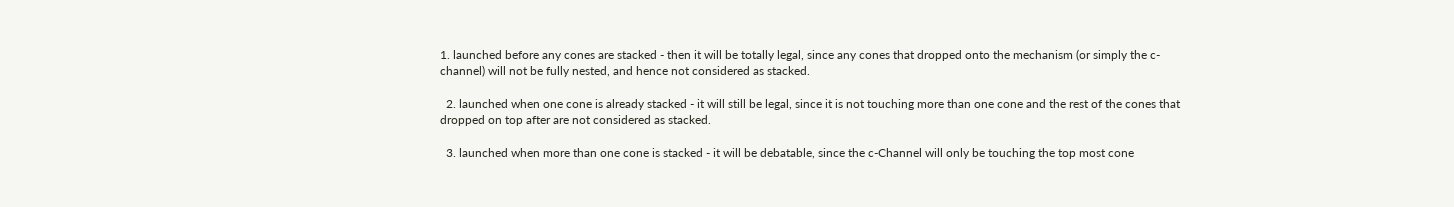1. launched before any cones are stacked - then it will be totally legal, since any cones that dropped onto the mechanism (or simply the c-channel) will not be fully nested, and hence not considered as stacked.

  2. launched when one cone is already stacked - it will still be legal, since it is not touching more than one cone and the rest of the cones that dropped on top after are not considered as stacked.

  3. launched when more than one cone is stacked - it will be debatable, since the c-Channel will only be touching the top most cone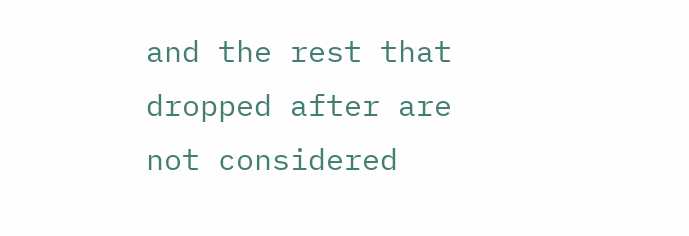and the rest that dropped after are not considered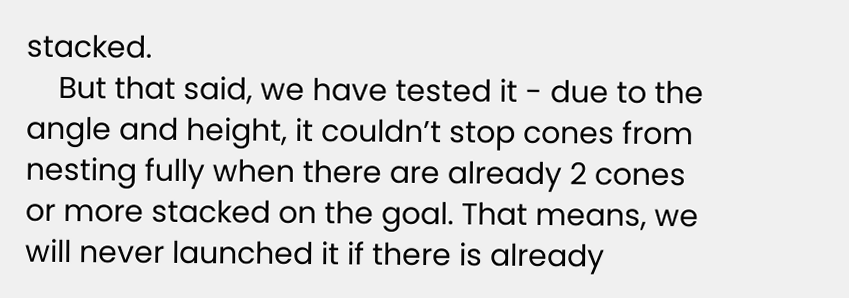stacked.
    But that said, we have tested it - due to the angle and height, it couldn’t stop cones from nesting fully when there are already 2 cones or more stacked on the goal. That means, we will never launched it if there is already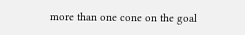more than one cone on the goal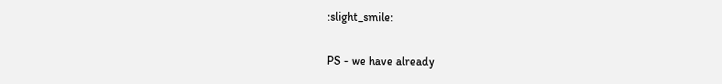:slight_smile:

PS - we have already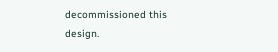decommissioned this design.